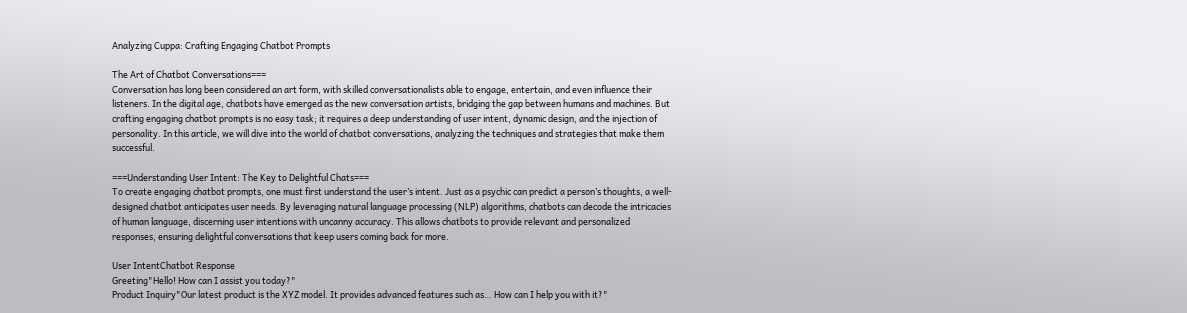Analyzing Cuppa: Crafting Engaging Chatbot Prompts

The Art of Chatbot Conversations===
Conversation has long been considered an art form, with skilled conversationalists able to engage, entertain, and even influence their listeners. In the digital age, chatbots have emerged as the new conversation artists, bridging the gap between humans and machines. But crafting engaging chatbot prompts is no easy task; it requires a deep understanding of user intent, dynamic design, and the injection of personality. In this article, we will dive into the world of chatbot conversations, analyzing the techniques and strategies that make them successful.

===Understanding User Intent: The Key to Delightful Chats===
To create engaging chatbot prompts, one must first understand the user’s intent. Just as a psychic can predict a person’s thoughts, a well-designed chatbot anticipates user needs. By leveraging natural language processing (NLP) algorithms, chatbots can decode the intricacies of human language, discerning user intentions with uncanny accuracy. This allows chatbots to provide relevant and personalized responses, ensuring delightful conversations that keep users coming back for more.

User IntentChatbot Response
Greeting"Hello! How can I assist you today?"
Product Inquiry"Our latest product is the XYZ model. It provides advanced features such as… How can I help you with it?"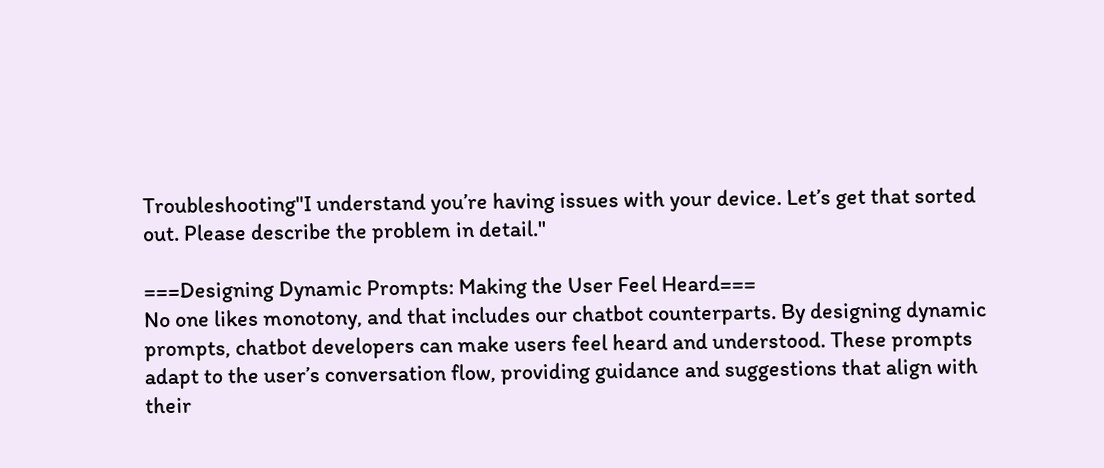Troubleshooting"I understand you’re having issues with your device. Let’s get that sorted out. Please describe the problem in detail."

===Designing Dynamic Prompts: Making the User Feel Heard===
No one likes monotony, and that includes our chatbot counterparts. By designing dynamic prompts, chatbot developers can make users feel heard and understood. These prompts adapt to the user’s conversation flow, providing guidance and suggestions that align with their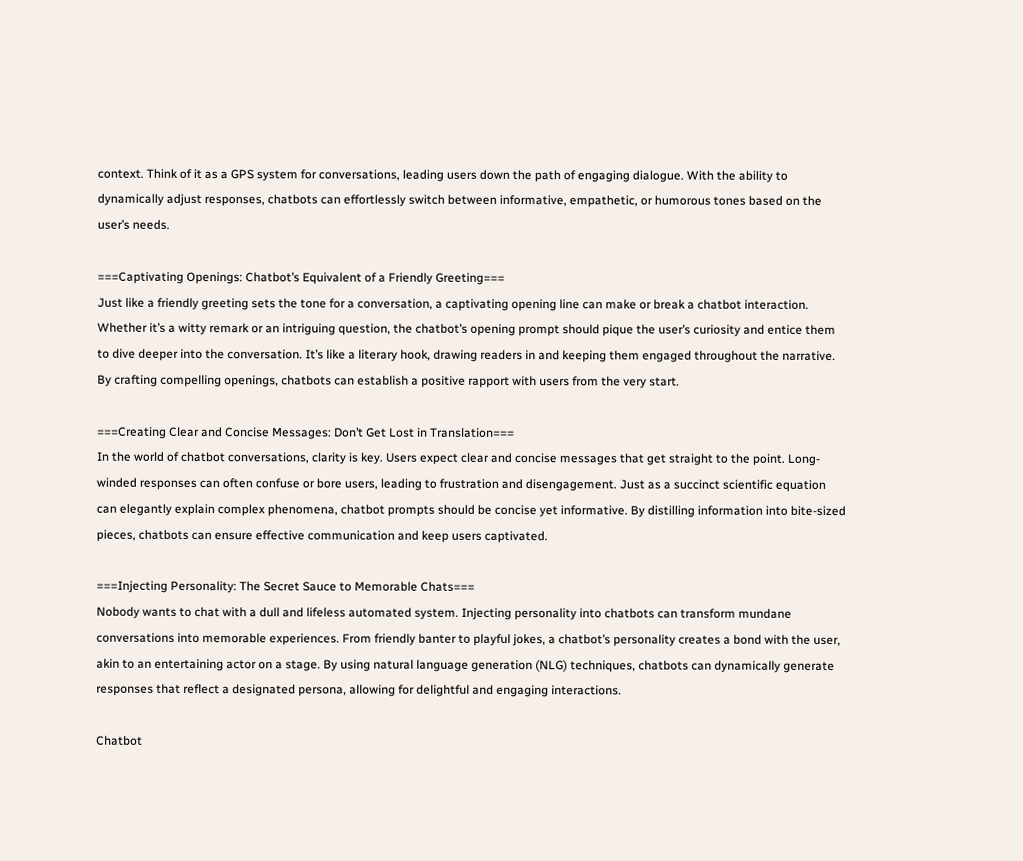context. Think of it as a GPS system for conversations, leading users down the path of engaging dialogue. With the ability to dynamically adjust responses, chatbots can effortlessly switch between informative, empathetic, or humorous tones based on the user’s needs.

===Captivating Openings: Chatbot’s Equivalent of a Friendly Greeting===
Just like a friendly greeting sets the tone for a conversation, a captivating opening line can make or break a chatbot interaction. Whether it’s a witty remark or an intriguing question, the chatbot’s opening prompt should pique the user’s curiosity and entice them to dive deeper into the conversation. It’s like a literary hook, drawing readers in and keeping them engaged throughout the narrative. By crafting compelling openings, chatbots can establish a positive rapport with users from the very start.

===Creating Clear and Concise Messages: Don’t Get Lost in Translation===
In the world of chatbot conversations, clarity is key. Users expect clear and concise messages that get straight to the point. Long-winded responses can often confuse or bore users, leading to frustration and disengagement. Just as a succinct scientific equation can elegantly explain complex phenomena, chatbot prompts should be concise yet informative. By distilling information into bite-sized pieces, chatbots can ensure effective communication and keep users captivated.

===Injecting Personality: The Secret Sauce to Memorable Chats===
Nobody wants to chat with a dull and lifeless automated system. Injecting personality into chatbots can transform mundane conversations into memorable experiences. From friendly banter to playful jokes, a chatbot’s personality creates a bond with the user, akin to an entertaining actor on a stage. By using natural language generation (NLG) techniques, chatbots can dynamically generate responses that reflect a designated persona, allowing for delightful and engaging interactions.

Chatbot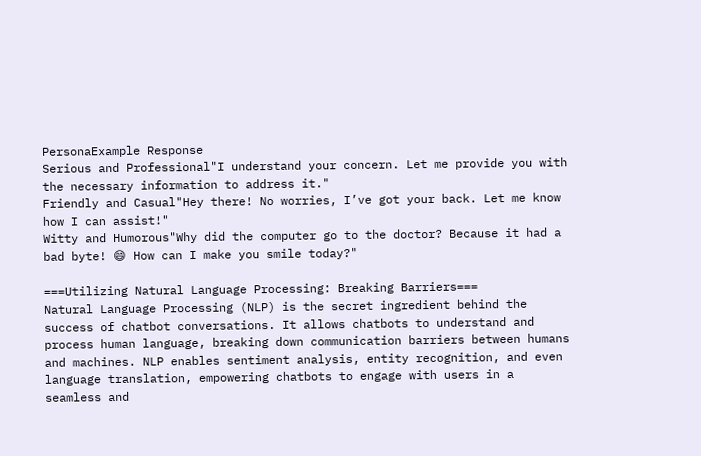PersonaExample Response
Serious and Professional"I understand your concern. Let me provide you with the necessary information to address it."
Friendly and Casual"Hey there! No worries, I’ve got your back. Let me know how I can assist!"
Witty and Humorous"Why did the computer go to the doctor? Because it had a bad byte! 😄 How can I make you smile today?"

===Utilizing Natural Language Processing: Breaking Barriers===
Natural Language Processing (NLP) is the secret ingredient behind the success of chatbot conversations. It allows chatbots to understand and process human language, breaking down communication barriers between humans and machines. NLP enables sentiment analysis, entity recognition, and even language translation, empowering chatbots to engage with users in a seamless and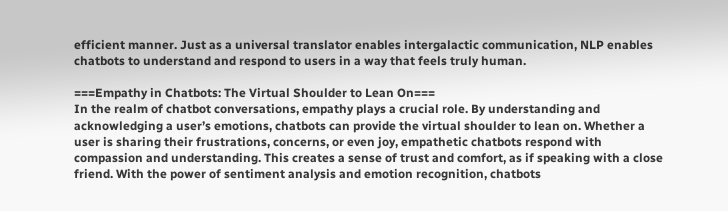efficient manner. Just as a universal translator enables intergalactic communication, NLP enables chatbots to understand and respond to users in a way that feels truly human.

===Empathy in Chatbots: The Virtual Shoulder to Lean On===
In the realm of chatbot conversations, empathy plays a crucial role. By understanding and acknowledging a user’s emotions, chatbots can provide the virtual shoulder to lean on. Whether a user is sharing their frustrations, concerns, or even joy, empathetic chatbots respond with compassion and understanding. This creates a sense of trust and comfort, as if speaking with a close friend. With the power of sentiment analysis and emotion recognition, chatbots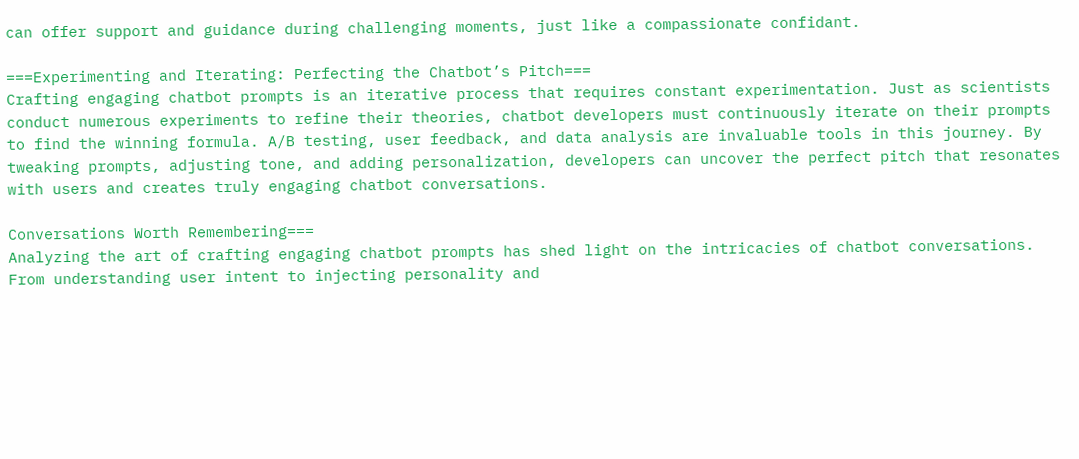can offer support and guidance during challenging moments, just like a compassionate confidant.

===Experimenting and Iterating: Perfecting the Chatbot’s Pitch===
Crafting engaging chatbot prompts is an iterative process that requires constant experimentation. Just as scientists conduct numerous experiments to refine their theories, chatbot developers must continuously iterate on their prompts to find the winning formula. A/B testing, user feedback, and data analysis are invaluable tools in this journey. By tweaking prompts, adjusting tone, and adding personalization, developers can uncover the perfect pitch that resonates with users and creates truly engaging chatbot conversations.

Conversations Worth Remembering===
Analyzing the art of crafting engaging chatbot prompts has shed light on the intricacies of chatbot conversations. From understanding user intent to injecting personality and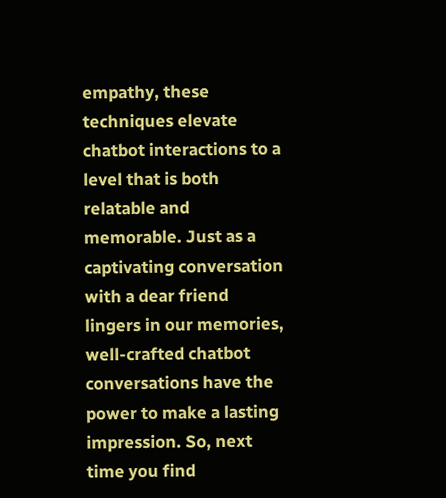empathy, these techniques elevate chatbot interactions to a level that is both relatable and memorable. Just as a captivating conversation with a dear friend lingers in our memories, well-crafted chatbot conversations have the power to make a lasting impression. So, next time you find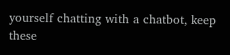yourself chatting with a chatbot, keep these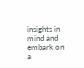insights in mind and embark on a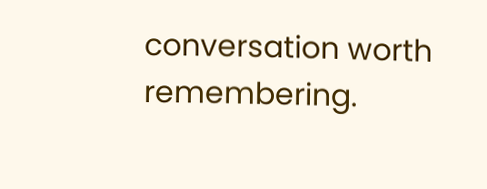conversation worth remembering.